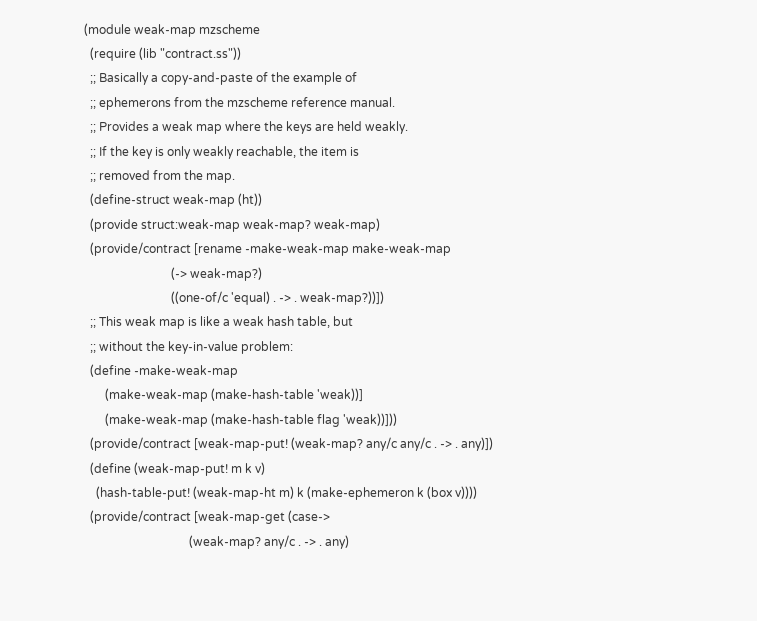(module weak-map mzscheme
  (require (lib "contract.ss"))
  ;; Basically a copy-and-paste of the example of
  ;; ephemerons from the mzscheme reference manual.
  ;; Provides a weak map where the keys are held weakly.
  ;; If the key is only weakly reachable, the item is
  ;; removed from the map.
  (define-struct weak-map (ht))
  (provide struct:weak-map weak-map? weak-map)
  (provide/contract [rename -make-weak-map make-weak-map
                             (-> weak-map?)
                             ((one-of/c 'equal) . -> . weak-map?))])
  ;; This weak map is like a weak hash table, but
  ;; without the key-in-value problem:
  (define -make-weak-map
       (make-weak-map (make-hash-table 'weak))]
       (make-weak-map (make-hash-table flag 'weak))]))
  (provide/contract [weak-map-put! (weak-map? any/c any/c . -> . any)])
  (define (weak-map-put! m k v)
    (hash-table-put! (weak-map-ht m) k (make-ephemeron k (box v))))
  (provide/contract [weak-map-get (case->
                                   (weak-map? any/c . -> . any)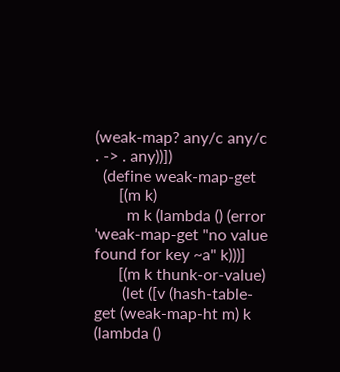(weak-map? any/c any/c . -> . any))])
  (define weak-map-get
      [(m k)
        m k (lambda () (error 'weak-map-get "no value found for key ~a" k)))]
      [(m k thunk-or-value)
       (let ([v (hash-table-get (weak-map-ht m) k (lambda ()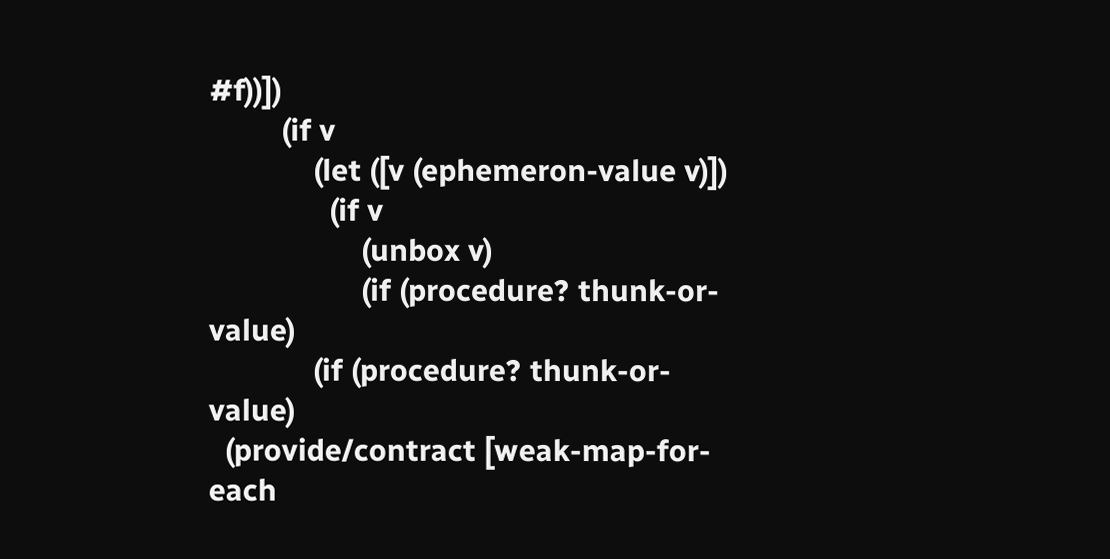#f))])
         (if v
             (let ([v (ephemeron-value v)])
               (if v
                   (unbox v)
                   (if (procedure? thunk-or-value)
             (if (procedure? thunk-or-value)
  (provide/contract [weak-map-for-each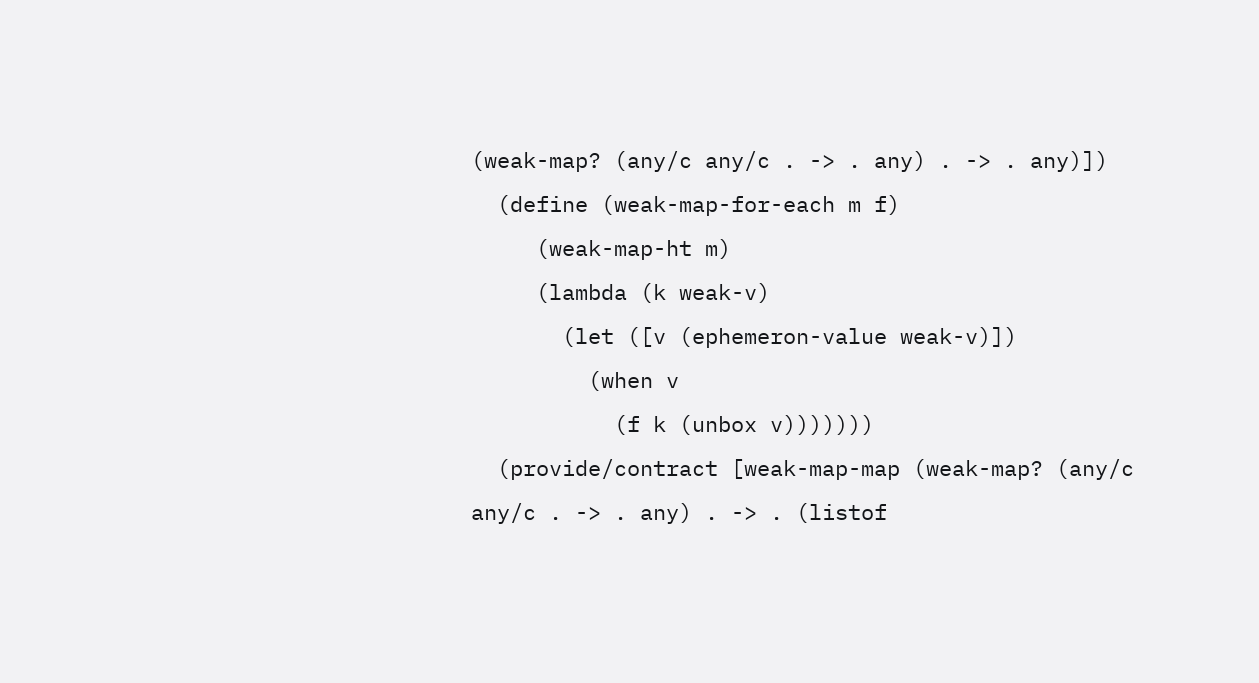(weak-map? (any/c any/c . -> . any) . -> . any)])
  (define (weak-map-for-each m f)
     (weak-map-ht m)
     (lambda (k weak-v)
       (let ([v (ephemeron-value weak-v)])
         (when v
           (f k (unbox v)))))))
  (provide/contract [weak-map-map (weak-map? (any/c any/c . -> . any) . -> . (listof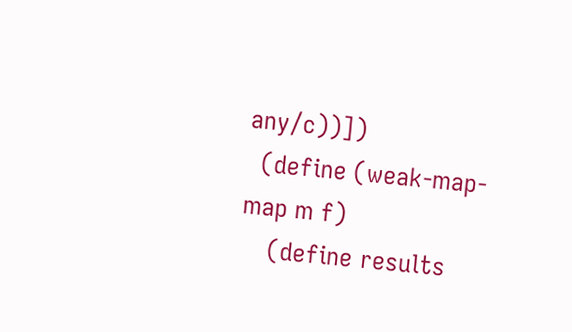any/c))])
  (define (weak-map-map m f)
    (define results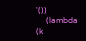'())
     (lambda (k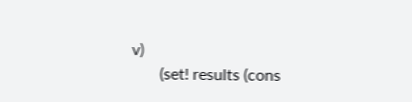v)
       (set! results (cons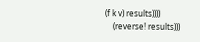(f k v) results))))
    (reverse! results)))